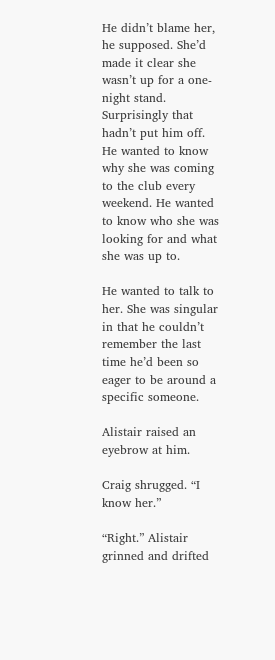He didn’t blame her, he supposed. She’d made it clear she wasn’t up for a one-night stand. Surprisingly that hadn’t put him off. He wanted to know why she was coming to the club every weekend. He wanted to know who she was looking for and what she was up to.

He wanted to talk to her. She was singular in that he couldn’t remember the last time he’d been so eager to be around a specific someone.

Alistair raised an eyebrow at him.

Craig shrugged. “I know her.”

“Right.” Alistair grinned and drifted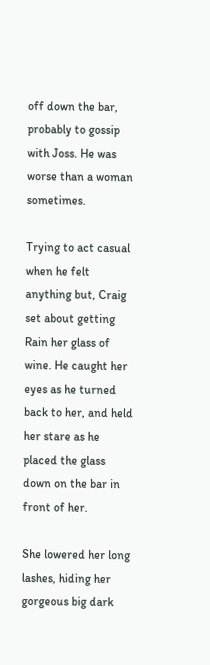off down the bar, probably to gossip with Joss. He was worse than a woman sometimes.

Trying to act casual when he felt anything but, Craig set about getting Rain her glass of wine. He caught her eyes as he turned back to her, and held her stare as he placed the glass down on the bar in front of her.

She lowered her long lashes, hiding her gorgeous big dark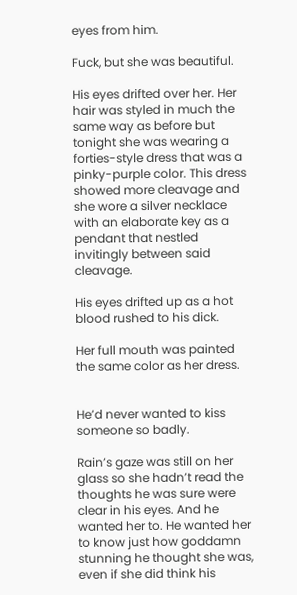eyes from him.

Fuck, but she was beautiful.

His eyes drifted over her. Her hair was styled in much the same way as before but tonight she was wearing a forties-style dress that was a pinky-purple color. This dress showed more cleavage and she wore a silver necklace with an elaborate key as a pendant that nestled invitingly between said cleavage.

His eyes drifted up as a hot blood rushed to his dick.

Her full mouth was painted the same color as her dress.


He’d never wanted to kiss someone so badly.

Rain’s gaze was still on her glass so she hadn’t read the thoughts he was sure were clear in his eyes. And he wanted her to. He wanted her to know just how goddamn stunning he thought she was, even if she did think his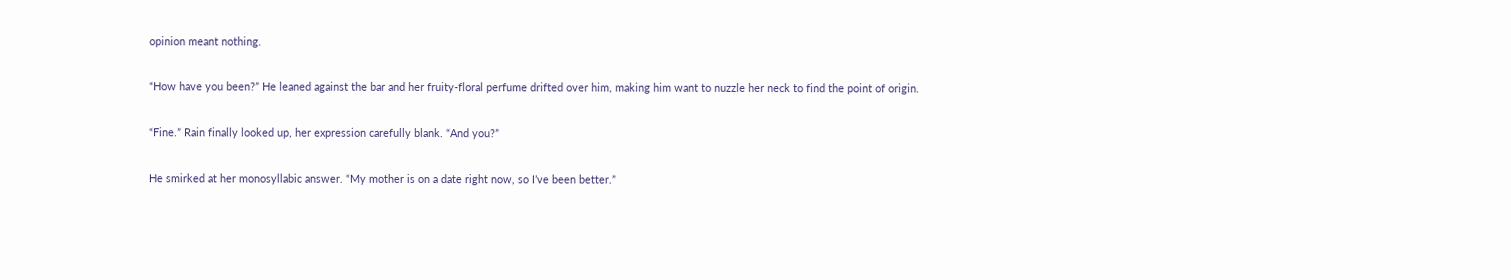opinion meant nothing.

“How have you been?” He leaned against the bar and her fruity-floral perfume drifted over him, making him want to nuzzle her neck to find the point of origin.

“Fine.” Rain finally looked up, her expression carefully blank. “And you?”

He smirked at her monosyllabic answer. “My mother is on a date right now, so I’ve been better.”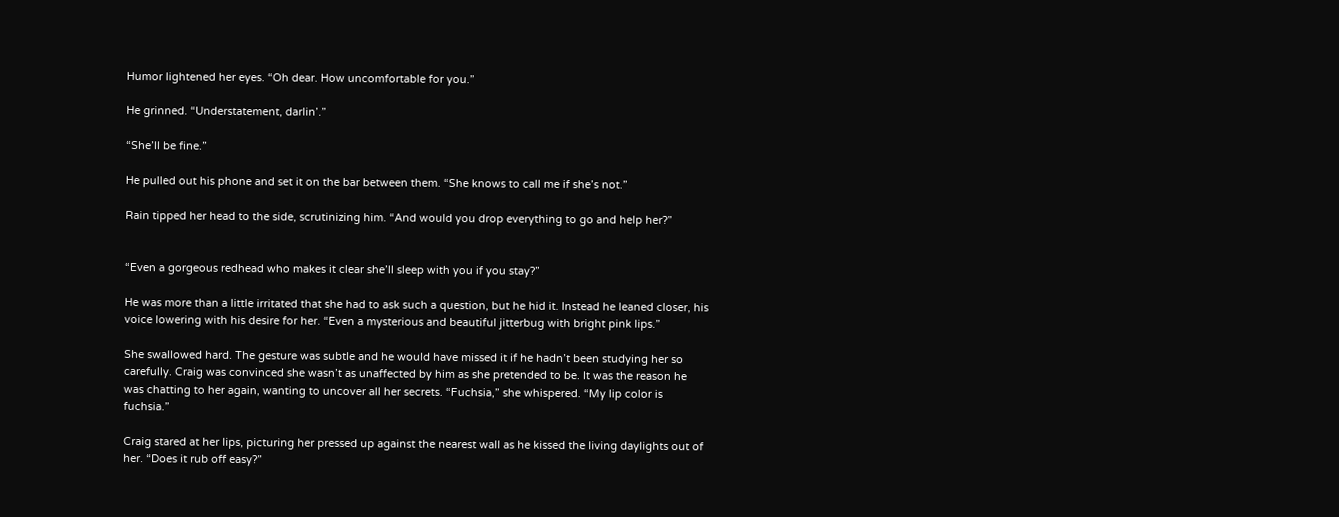Humor lightened her eyes. “Oh dear. How uncomfortable for you.”

He grinned. “Understatement, darlin’.”

“She’ll be fine.”

He pulled out his phone and set it on the bar between them. “She knows to call me if she’s not.”

Rain tipped her head to the side, scrutinizing him. “And would you drop everything to go and help her?”


“Even a gorgeous redhead who makes it clear she’ll sleep with you if you stay?”

He was more than a little irritated that she had to ask such a question, but he hid it. Instead he leaned closer, his voice lowering with his desire for her. “Even a mysterious and beautiful jitterbug with bright pink lips.”

She swallowed hard. The gesture was subtle and he would have missed it if he hadn’t been studying her so carefully. Craig was convinced she wasn’t as unaffected by him as she pretended to be. It was the reason he was chatting to her again, wanting to uncover all her secrets. “Fuchsia,” she whispered. “My lip color is fuchsia.”

Craig stared at her lips, picturing her pressed up against the nearest wall as he kissed the living daylights out of her. “Does it rub off easy?”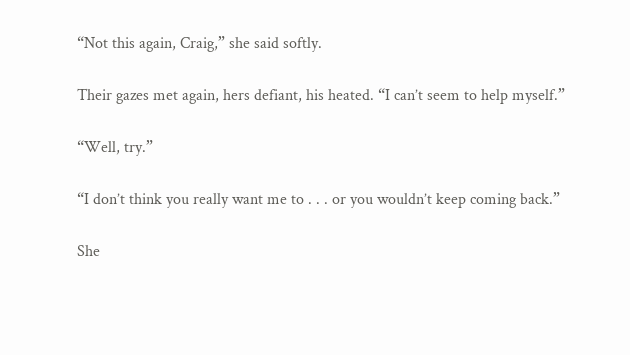“Not this again, Craig,” she said softly.

Their gazes met again, hers defiant, his heated. “I can’t seem to help myself.”

“Well, try.”

“I don’t think you really want me to . . . or you wouldn’t keep coming back.”

She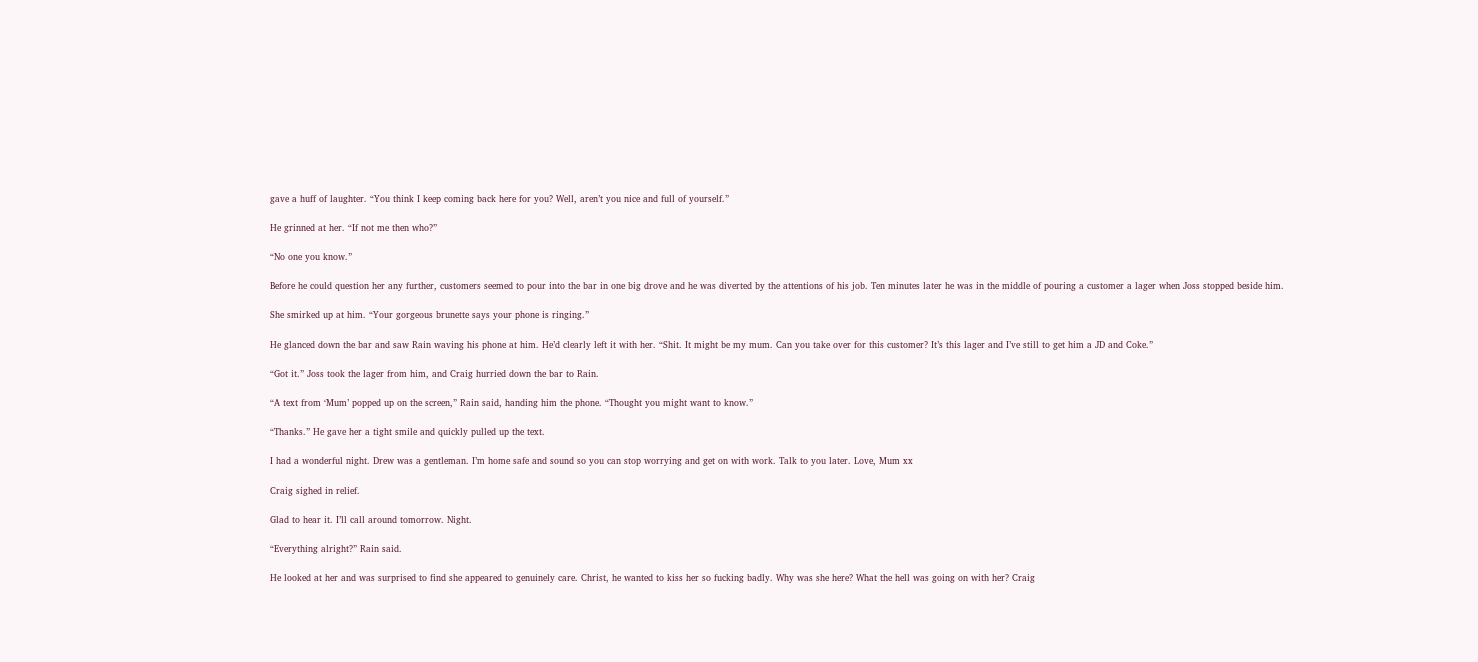gave a huff of laughter. “You think I keep coming back here for you? Well, aren’t you nice and full of yourself.”

He grinned at her. “If not me then who?”

“No one you know.”

Before he could question her any further, customers seemed to pour into the bar in one big drove and he was diverted by the attentions of his job. Ten minutes later he was in the middle of pouring a customer a lager when Joss stopped beside him.

She smirked up at him. “Your gorgeous brunette says your phone is ringing.”

He glanced down the bar and saw Rain waving his phone at him. He’d clearly left it with her. “Shit. It might be my mum. Can you take over for this customer? It’s this lager and I’ve still to get him a JD and Coke.”

“Got it.” Joss took the lager from him, and Craig hurried down the bar to Rain.

“A text from ‘Mum’ popped up on the screen,” Rain said, handing him the phone. “Thought you might want to know.”

“Thanks.” He gave her a tight smile and quickly pulled up the text.

I had a wonderful night. Drew was a gentleman. I’m home safe and sound so you can stop worrying and get on with work. Talk to you later. Love, Mum xx

Craig sighed in relief.

Glad to hear it. I’ll call around tomorrow. Night.

“Everything alright?” Rain said.

He looked at her and was surprised to find she appeared to genuinely care. Christ, he wanted to kiss her so fucking badly. Why was she here? What the hell was going on with her? Craig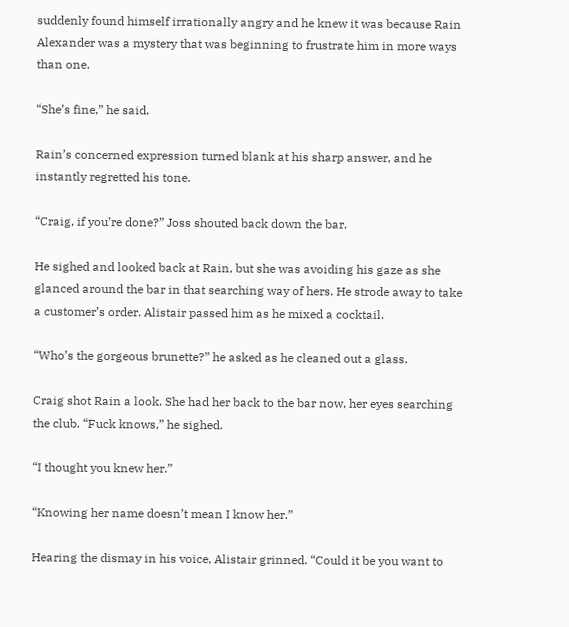suddenly found himself irrationally angry and he knew it was because Rain Alexander was a mystery that was beginning to frustrate him in more ways than one.

“She’s fine,” he said.

Rain’s concerned expression turned blank at his sharp answer, and he instantly regretted his tone.

“Craig, if you’re done?” Joss shouted back down the bar.

He sighed and looked back at Rain, but she was avoiding his gaze as she glanced around the bar in that searching way of hers. He strode away to take a customer’s order. Alistair passed him as he mixed a cocktail.

“Who’s the gorgeous brunette?” he asked as he cleaned out a glass.

Craig shot Rain a look. She had her back to the bar now, her eyes searching the club. “Fuck knows,” he sighed.

“I thought you knew her.”

“Knowing her name doesn’t mean I know her.”

Hearing the dismay in his voice, Alistair grinned. “Could it be you want to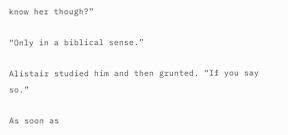know her though?”

“Only in a biblical sense.”

Alistair studied him and then grunted. “If you say so.”

As soon as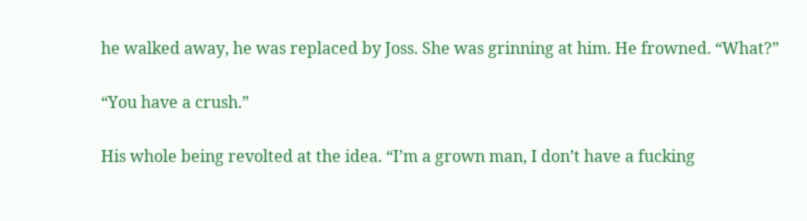he walked away, he was replaced by Joss. She was grinning at him. He frowned. “What?”

“You have a crush.”

His whole being revolted at the idea. “I’m a grown man, I don’t have a fucking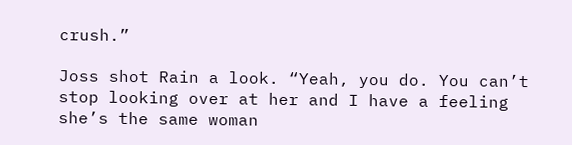crush.”

Joss shot Rain a look. “Yeah, you do. You can’t stop looking over at her and I have a feeling she’s the same woman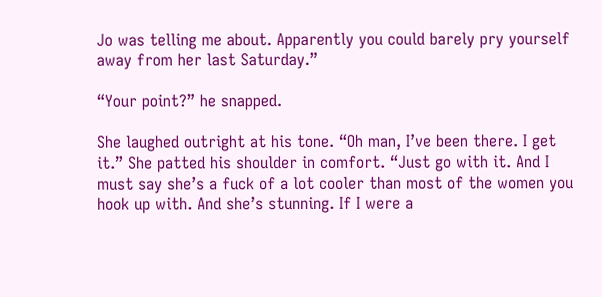Jo was telling me about. Apparently you could barely pry yourself away from her last Saturday.”

“Your point?” he snapped.

She laughed outright at his tone. “Oh man, I’ve been there. I get it.” She patted his shoulder in comfort. “Just go with it. And I must say she’s a fuck of a lot cooler than most of the women you hook up with. And she’s stunning. If I were a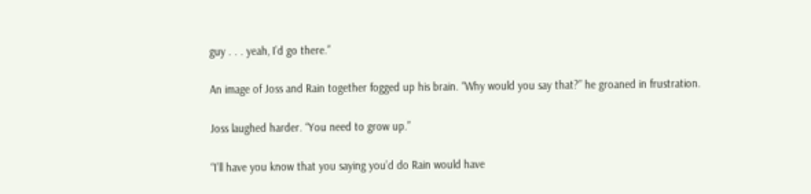guy . . . yeah, I’d go there.”

An image of Joss and Rain together fogged up his brain. “Why would you say that?” he groaned in frustration.

Joss laughed harder. “You need to grow up.”

“I’ll have you know that you saying you’d do Rain would have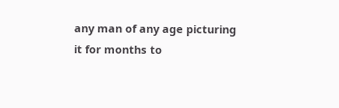any man of any age picturing it for months to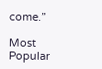come.”

Most Popular